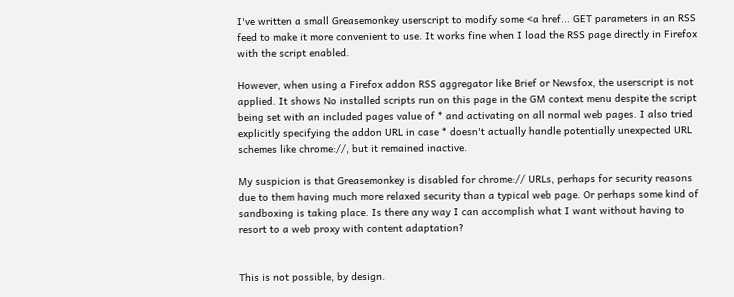I've written a small Greasemonkey userscript to modify some <a href... GET parameters in an RSS feed to make it more convenient to use. It works fine when I load the RSS page directly in Firefox with the script enabled.

However, when using a Firefox addon RSS aggregator like Brief or Newsfox, the userscript is not applied. It shows No installed scripts run on this page in the GM context menu despite the script being set with an included pages value of * and activating on all normal web pages. I also tried explicitly specifying the addon URL in case * doesn't actually handle potentially unexpected URL schemes like chrome://, but it remained inactive.

My suspicion is that Greasemonkey is disabled for chrome:// URLs, perhaps for security reasons due to them having much more relaxed security than a typical web page. Or perhaps some kind of sandboxing is taking place. Is there any way I can accomplish what I want without having to resort to a web proxy with content adaptation?


This is not possible, by design.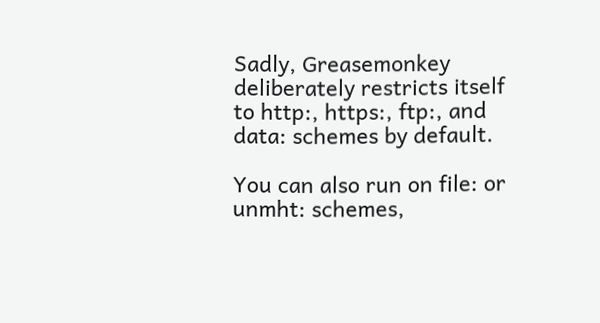Sadly, Greasemonkey deliberately restricts itself to http:, https:, ftp:, and data: schemes by default.

You can also run on file: or unmht: schemes,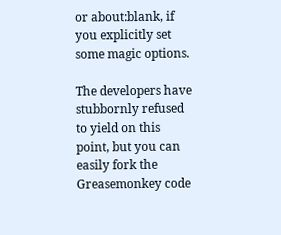or about:blank, if you explicitly set some magic options.

The developers have stubbornly refused to yield on this point, but you can easily fork the Greasemonkey code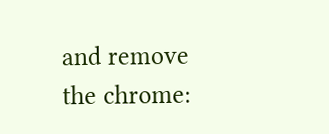and remove the chrome: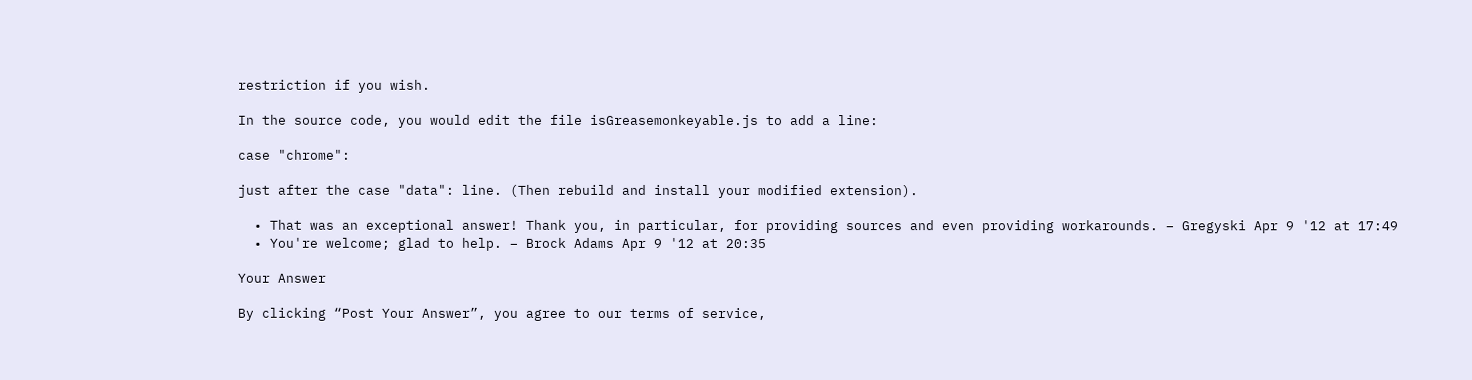restriction if you wish.

In the source code, you would edit the file isGreasemonkeyable.js to add a line:

case "chrome":

just after the case "data": line. (Then rebuild and install your modified extension).

  • That was an exceptional answer! Thank you, in particular, for providing sources and even providing workarounds. – Gregyski Apr 9 '12 at 17:49
  • You're welcome; glad to help. – Brock Adams Apr 9 '12 at 20:35

Your Answer

By clicking “Post Your Answer”, you agree to our terms of service,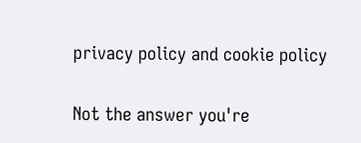privacy policy and cookie policy

Not the answer you're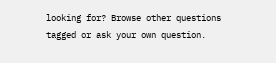looking for? Browse other questions tagged or ask your own question.